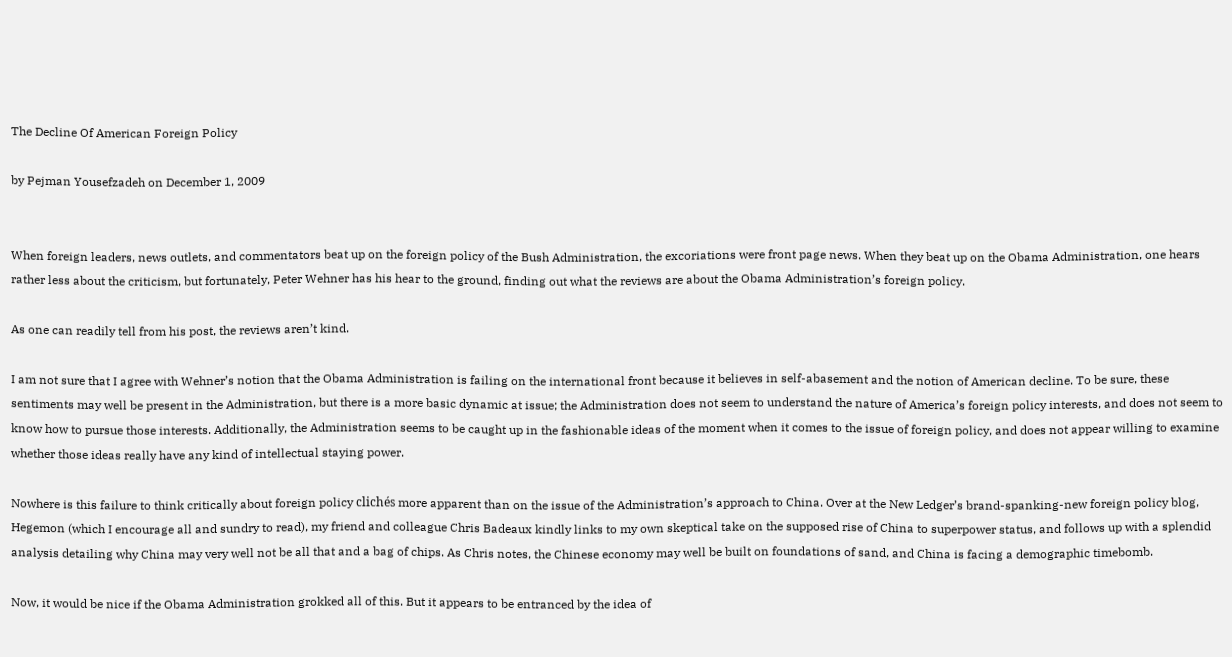The Decline Of American Foreign Policy

by Pejman Yousefzadeh on December 1, 2009


When foreign leaders, news outlets, and commentators beat up on the foreign policy of the Bush Administration, the excoriations were front page news. When they beat up on the Obama Administration, one hears rather less about the criticism, but fortunately, Peter Wehner has his hear to the ground, finding out what the reviews are about the Obama Administration’s foreign policy.

As one can readily tell from his post, the reviews aren’t kind.

I am not sure that I agree with Wehner’s notion that the Obama Administration is failing on the international front because it believes in self-abasement and the notion of American decline. To be sure, these sentiments may well be present in the Administration, but there is a more basic dynamic at issue; the Administration does not seem to understand the nature of America’s foreign policy interests, and does not seem to know how to pursue those interests. Additionally, the Administration seems to be caught up in the fashionable ideas of the moment when it comes to the issue of foreign policy, and does not appear willing to examine whether those ideas really have any kind of intellectual staying power.

Nowhere is this failure to think critically about foreign policy clichés more apparent than on the issue of the Administration’s approach to China. Over at the New Ledger’s brand-spanking-new foreign policy blog, Hegemon (which I encourage all and sundry to read), my friend and colleague Chris Badeaux kindly links to my own skeptical take on the supposed rise of China to superpower status, and follows up with a splendid analysis detailing why China may very well not be all that and a bag of chips. As Chris notes, the Chinese economy may well be built on foundations of sand, and China is facing a demographic timebomb.

Now, it would be nice if the Obama Administration grokked all of this. But it appears to be entranced by the idea of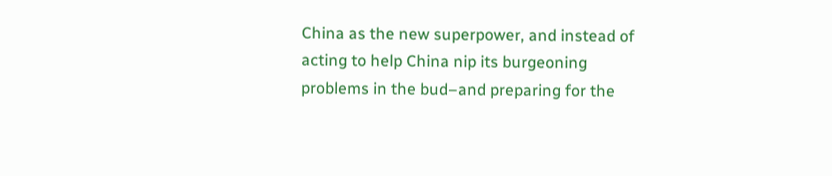China as the new superpower, and instead of acting to help China nip its burgeoning problems in the bud–and preparing for the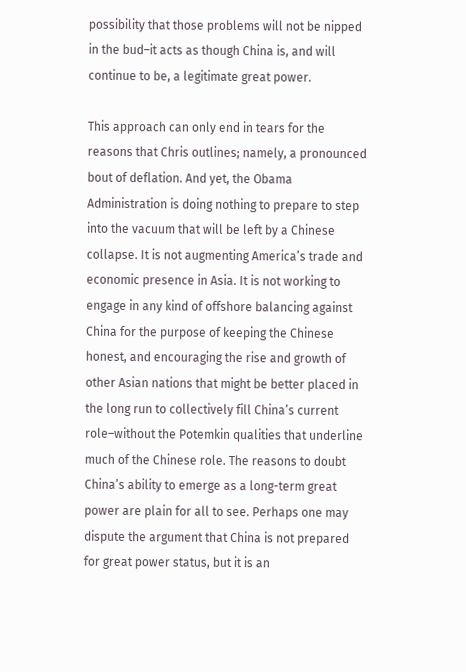possibility that those problems will not be nipped in the bud–it acts as though China is, and will continue to be, a legitimate great power.

This approach can only end in tears for the reasons that Chris outlines; namely, a pronounced bout of deflation. And yet, the Obama Administration is doing nothing to prepare to step into the vacuum that will be left by a Chinese collapse. It is not augmenting America’s trade and economic presence in Asia. It is not working to engage in any kind of offshore balancing against China for the purpose of keeping the Chinese honest, and encouraging the rise and growth of other Asian nations that might be better placed in the long run to collectively fill China’s current role–without the Potemkin qualities that underline much of the Chinese role. The reasons to doubt China’s ability to emerge as a long-term great power are plain for all to see. Perhaps one may dispute the argument that China is not prepared for great power status, but it is an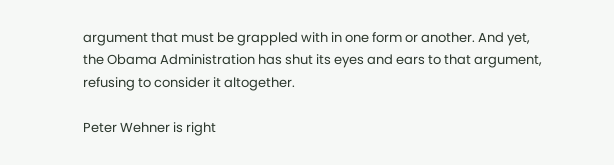argument that must be grappled with in one form or another. And yet, the Obama Administration has shut its eyes and ears to that argument, refusing to consider it altogether.

Peter Wehner is right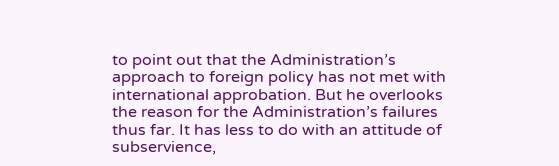to point out that the Administration’s approach to foreign policy has not met with international approbation. But he overlooks the reason for the Administration’s failures thus far. It has less to do with an attitude of subservience,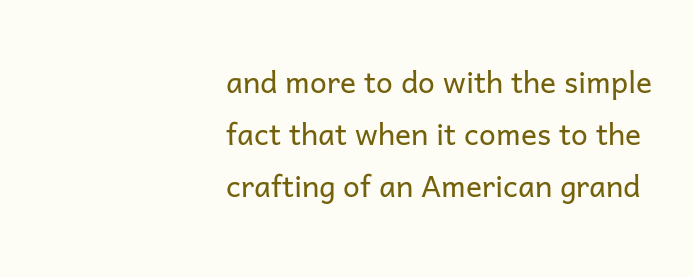and more to do with the simple fact that when it comes to the crafting of an American grand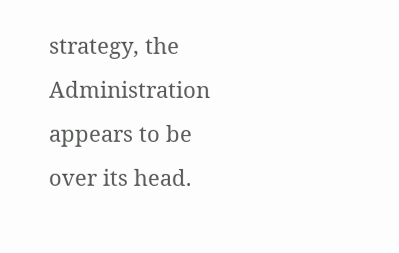strategy, the Administration appears to be over its head.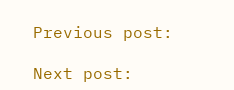Previous post:

Next post: